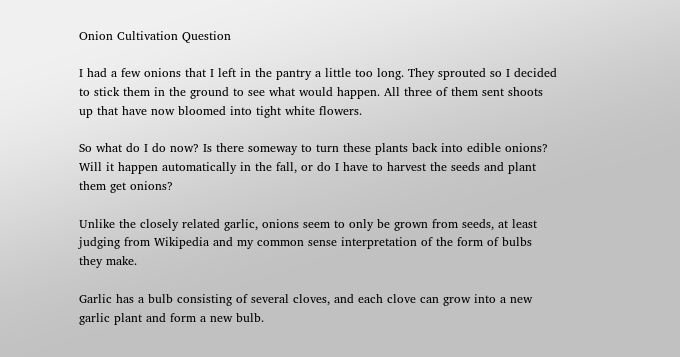Onion Cultivation Question

I had a few onions that I left in the pantry a little too long. They sprouted so I decided to stick them in the ground to see what would happen. All three of them sent shoots up that have now bloomed into tight white flowers.

So what do I do now? Is there someway to turn these plants back into edible onions? Will it happen automatically in the fall, or do I have to harvest the seeds and plant them get onions?

Unlike the closely related garlic, onions seem to only be grown from seeds, at least judging from Wikipedia and my common sense interpretation of the form of bulbs they make.

Garlic has a bulb consisting of several cloves, and each clove can grow into a new garlic plant and form a new bulb.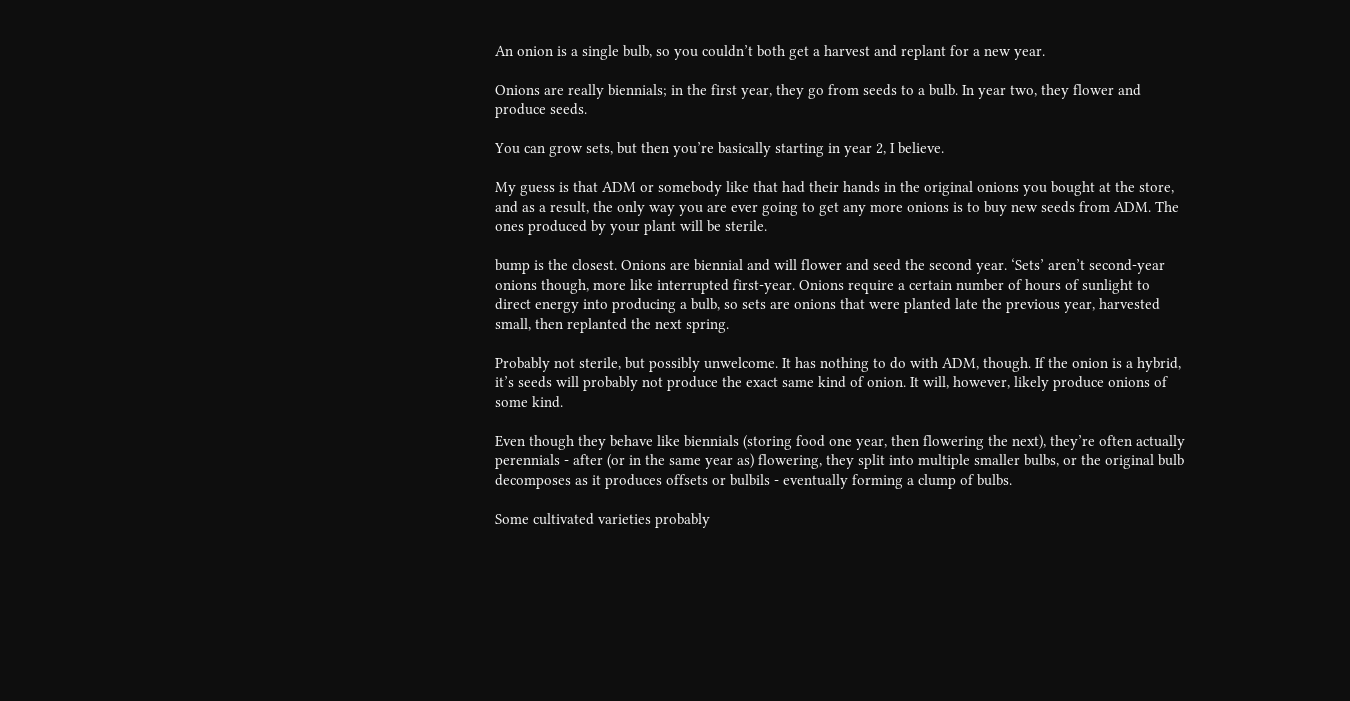An onion is a single bulb, so you couldn’t both get a harvest and replant for a new year.

Onions are really biennials; in the first year, they go from seeds to a bulb. In year two, they flower and produce seeds.

You can grow sets, but then you’re basically starting in year 2, I believe.

My guess is that ADM or somebody like that had their hands in the original onions you bought at the store, and as a result, the only way you are ever going to get any more onions is to buy new seeds from ADM. The ones produced by your plant will be sterile.

bump is the closest. Onions are biennial and will flower and seed the second year. ‘Sets’ aren’t second-year onions though, more like interrupted first-year. Onions require a certain number of hours of sunlight to direct energy into producing a bulb, so sets are onions that were planted late the previous year, harvested small, then replanted the next spring.

Probably not sterile, but possibly unwelcome. It has nothing to do with ADM, though. If the onion is a hybrid, it’s seeds will probably not produce the exact same kind of onion. It will, however, likely produce onions of some kind.

Even though they behave like biennials (storing food one year, then flowering the next), they’re often actually perennials - after (or in the same year as) flowering, they split into multiple smaller bulbs, or the original bulb decomposes as it produces offsets or bulbils - eventually forming a clump of bulbs.

Some cultivated varieties probably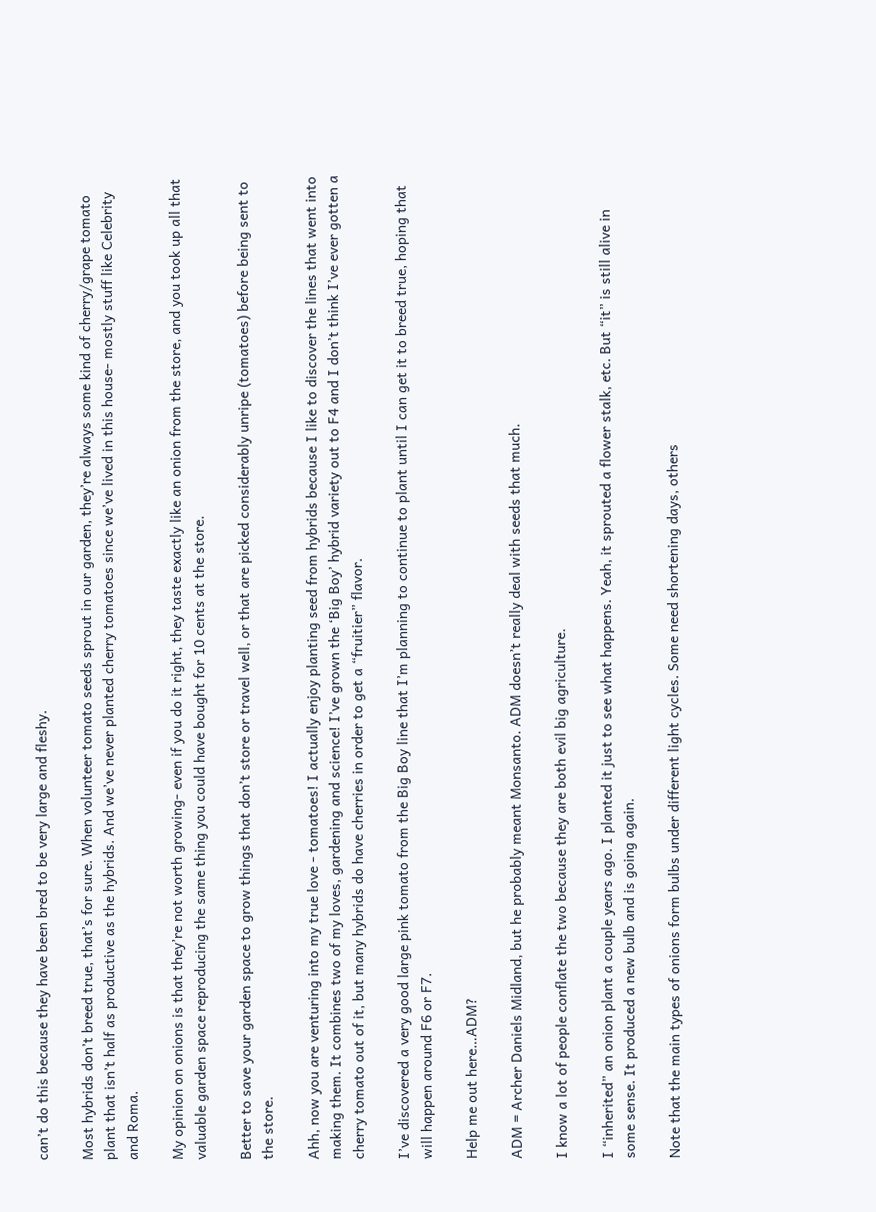can’t do this because they have been bred to be very large and fleshy.

Most hybrids don’t breed true, that’s for sure. When volunteer tomato seeds sprout in our garden, they’re always some kind of cherry/grape tomato plant that isn’t half as productive as the hybrids. And we’ve never planted cherry tomatoes since we’ve lived in this house- mostly stuff like Celebrity and Roma.

My opinion on onions is that they’re not worth growing- even if you do it right, they taste exactly like an onion from the store, and you took up all that valuable garden space reproducing the same thing you could have bought for 10 cents at the store.

Better to save your garden space to grow things that don’t store or travel well, or that are picked considerably unripe (tomatoes) before being sent to the store.

Ahh, now you are venturing into my true love - tomatoes! I actually enjoy planting seed from hybrids because I like to discover the lines that went into making them. It combines two of my loves, gardening and science! I’ve grown the ‘Big Boy’ hybrid variety out to F4 and I don’t think I’ve ever gotten a cherry tomato out of it, but many hybrids do have cherries in order to get a “fruitier” flavor.

I’ve discovered a very good large pink tomato from the Big Boy line that I’m planning to continue to plant until I can get it to breed true, hoping that will happen around F6 or F7.

Help me out here…ADM?

ADM = Archer Daniels Midland, but he probably meant Monsanto. ADM doesn’t really deal with seeds that much.

I know a lot of people conflate the two because they are both evil big agriculture.

I “inherited” an onion plant a couple years ago. I planted it just to see what happens. Yeah, it sprouted a flower stalk, etc. But “it” is still alive in some sense. It produced a new bulb and is going again.

Note that the main types of onions form bulbs under different light cycles. Some need shortening days, others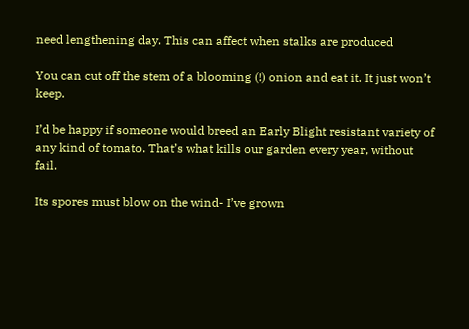need lengthening day. This can affect when stalks are produced

You can cut off the stem of a blooming (!) onion and eat it. It just won’t keep.

I’d be happy if someone would breed an Early Blight resistant variety of any kind of tomato. That’s what kills our garden every year, without fail.

Its spores must blow on the wind- I’ve grown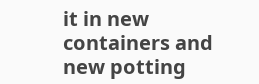it in new containers and new potting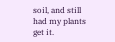soil, and still had my plants get it.